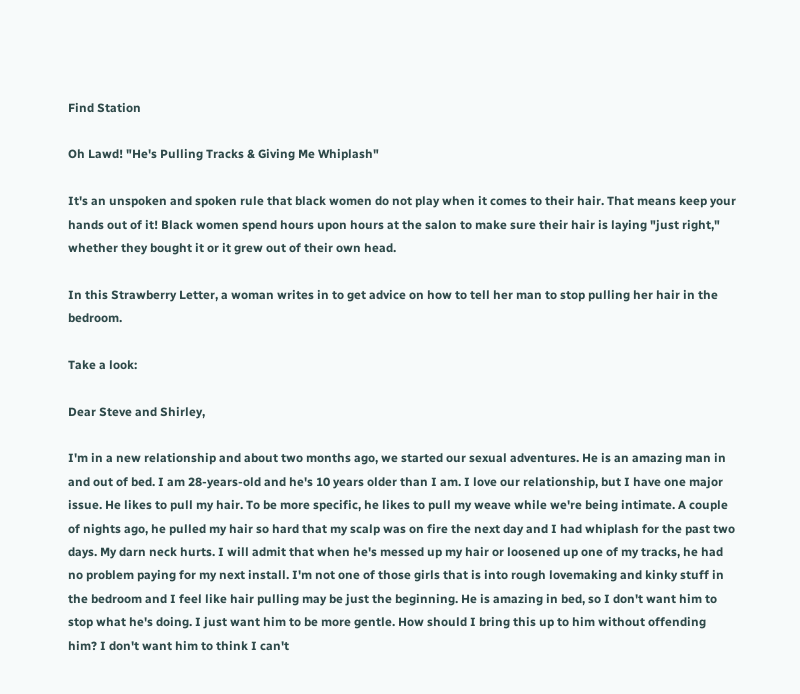Find Station

Oh Lawd! "He's Pulling Tracks & Giving Me Whiplash"

It's an unspoken and spoken rule that black women do not play when it comes to their hair. That means keep your hands out of it! Black women spend hours upon hours at the salon to make sure their hair is laying "just right," whether they bought it or it grew out of their own head.

In this Strawberry Letter, a woman writes in to get advice on how to tell her man to stop pulling her hair in the bedroom.

Take a look:

Dear Steve and Shirley,

I'm in a new relationship and about two months ago, we started our sexual adventures. He is an amazing man in and out of bed. I am 28-years-old and he's 10 years older than I am. I love our relationship, but I have one major issue. He likes to pull my hair. To be more specific, he likes to pull my weave while we're being intimate. A couple of nights ago, he pulled my hair so hard that my scalp was on fire the next day and I had whiplash for the past two days. My darn neck hurts. I will admit that when he's messed up my hair or loosened up one of my tracks, he had no problem paying for my next install. I'm not one of those girls that is into rough lovemaking and kinky stuff in the bedroom and I feel like hair pulling may be just the beginning. He is amazing in bed, so I don't want him to stop what he's doing. I just want him to be more gentle. How should I bring this up to him without offending him? I don't want him to think I can't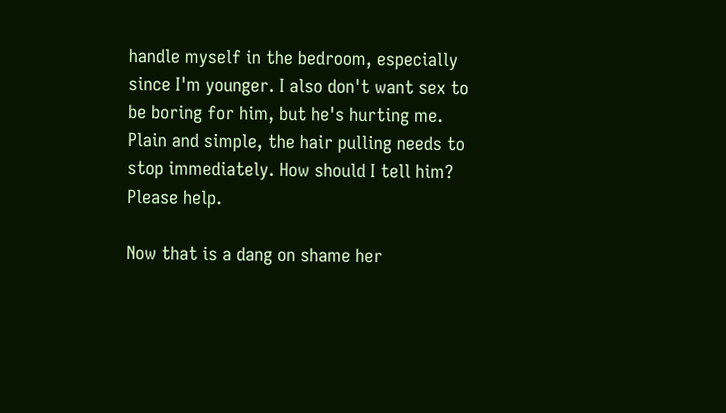handle myself in the bedroom, especially since I'm younger. I also don't want sex to be boring for him, but he's hurting me. Plain and simple, the hair pulling needs to stop immediately. How should I tell him? Please help.

Now that is a dang on shame her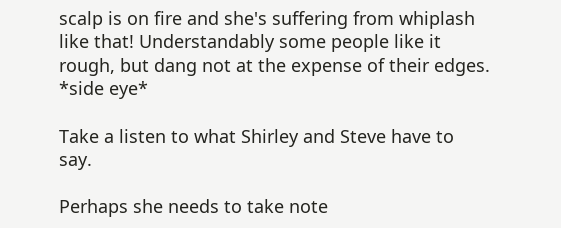scalp is on fire and she's suffering from whiplash like that! Understandably some people like it rough, but dang not at the expense of their edges. *side eye*

Take a listen to what Shirley and Steve have to say.

Perhaps she needs to take note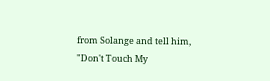from Solange and tell him, "Don't Touch My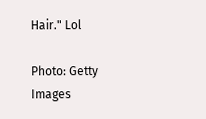Hair." Lol

Photo: Getty Images